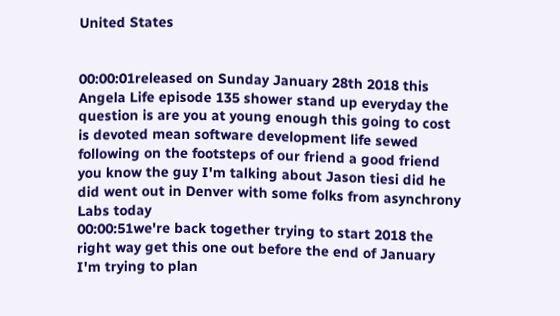United States


00:00:01released on Sunday January 28th 2018 this Angela Life episode 135 shower stand up everyday the question is are you at young enough this going to cost is devoted mean software development life sewed following on the footsteps of our friend a good friend you know the guy I'm talking about Jason tiesi did he did went out in Denver with some folks from asynchrony Labs today
00:00:51we're back together trying to start 2018 the right way get this one out before the end of January I'm trying to plan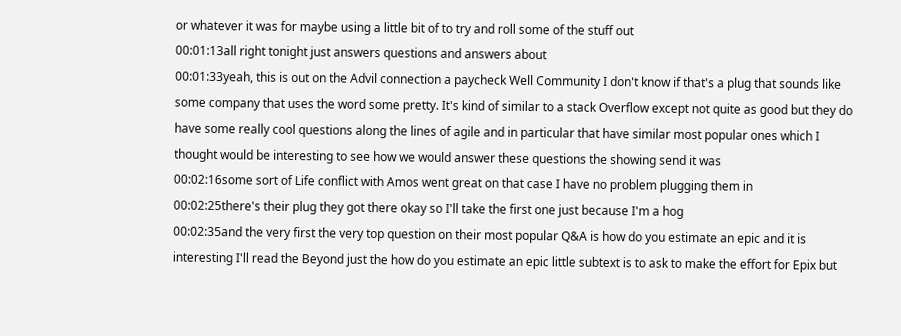or whatever it was for maybe using a little bit of to try and roll some of the stuff out
00:01:13all right tonight just answers questions and answers about
00:01:33yeah, this is out on the Advil connection a paycheck Well Community I don't know if that's a plug that sounds like some company that uses the word some pretty. It's kind of similar to a stack Overflow except not quite as good but they do have some really cool questions along the lines of agile and in particular that have similar most popular ones which I thought would be interesting to see how we would answer these questions the showing send it was
00:02:16some sort of Life conflict with Amos went great on that case I have no problem plugging them in
00:02:25there's their plug they got there okay so I'll take the first one just because I'm a hog
00:02:35and the very first the very top question on their most popular Q&A is how do you estimate an epic and it is interesting I'll read the Beyond just the how do you estimate an epic little subtext is to ask to make the effort for Epix but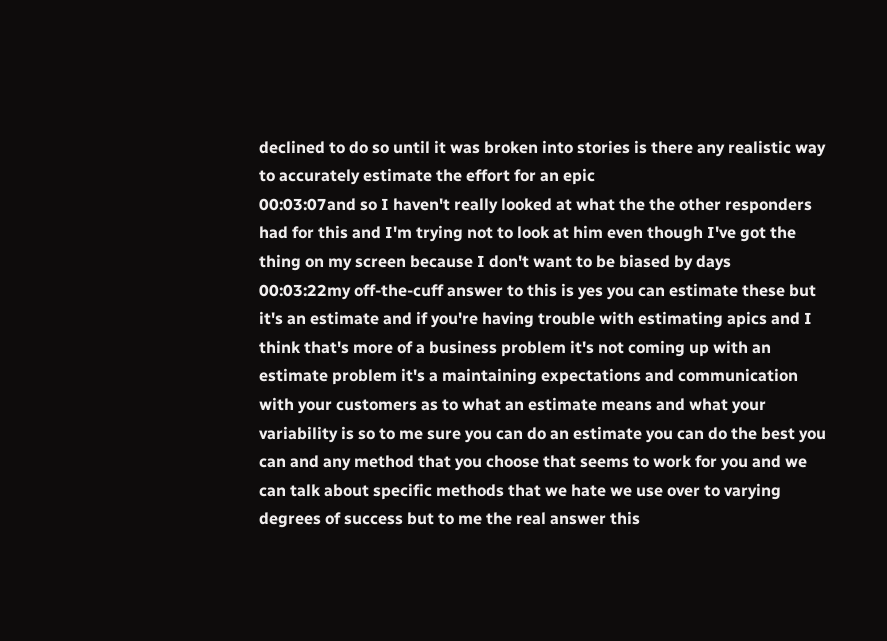declined to do so until it was broken into stories is there any realistic way to accurately estimate the effort for an epic
00:03:07and so I haven't really looked at what the the other responders had for this and I'm trying not to look at him even though I've got the thing on my screen because I don't want to be biased by days
00:03:22my off-the-cuff answer to this is yes you can estimate these but it's an estimate and if you're having trouble with estimating apics and I think that's more of a business problem it's not coming up with an estimate problem it's a maintaining expectations and communication with your customers as to what an estimate means and what your variability is so to me sure you can do an estimate you can do the best you can and any method that you choose that seems to work for you and we can talk about specific methods that we hate we use over to varying degrees of success but to me the real answer this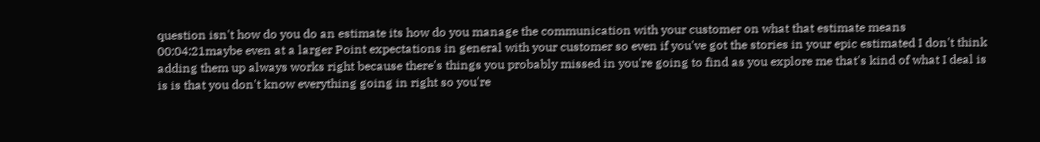question isn't how do you do an estimate its how do you manage the communication with your customer on what that estimate means
00:04:21maybe even at a larger Point expectations in general with your customer so even if you've got the stories in your epic estimated I don't think adding them up always works right because there's things you probably missed in you're going to find as you explore me that's kind of what I deal is is is that you don't know everything going in right so you're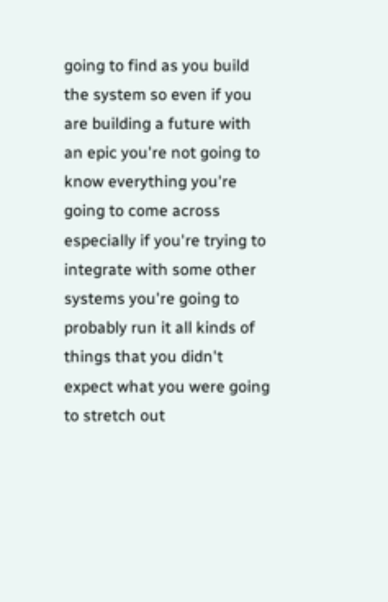going to find as you build the system so even if you are building a future with an epic you're not going to know everything you're going to come across especially if you're trying to integrate with some other systems you're going to probably run it all kinds of things that you didn't expect what you were going to stretch out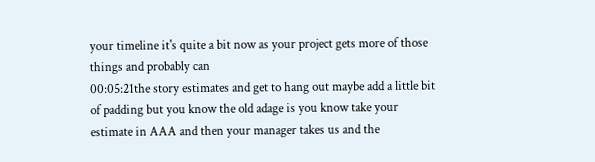your timeline it's quite a bit now as your project gets more of those things and probably can
00:05:21the story estimates and get to hang out maybe add a little bit of padding but you know the old adage is you know take your estimate in AAA and then your manager takes us and the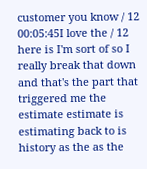customer you know / 12
00:05:45I love the / 12 here is I'm sort of so I really break that down and that's the part that triggered me the estimate estimate is estimating back to is history as the as the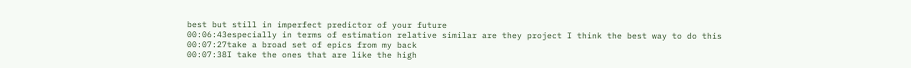best but still in imperfect predictor of your future
00:06:43especially in terms of estimation relative similar are they project I think the best way to do this
00:07:27take a broad set of epics from my back
00:07:38I take the ones that are like the high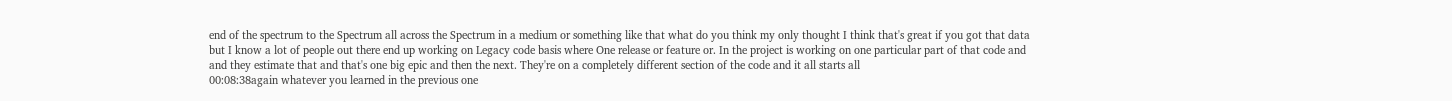end of the spectrum to the Spectrum all across the Spectrum in a medium or something like that what do you think my only thought I think that's great if you got that data but I know a lot of people out there end up working on Legacy code basis where One release or feature or. In the project is working on one particular part of that code and and they estimate that and that's one big epic and then the next. They're on a completely different section of the code and it all starts all
00:08:38again whatever you learned in the previous one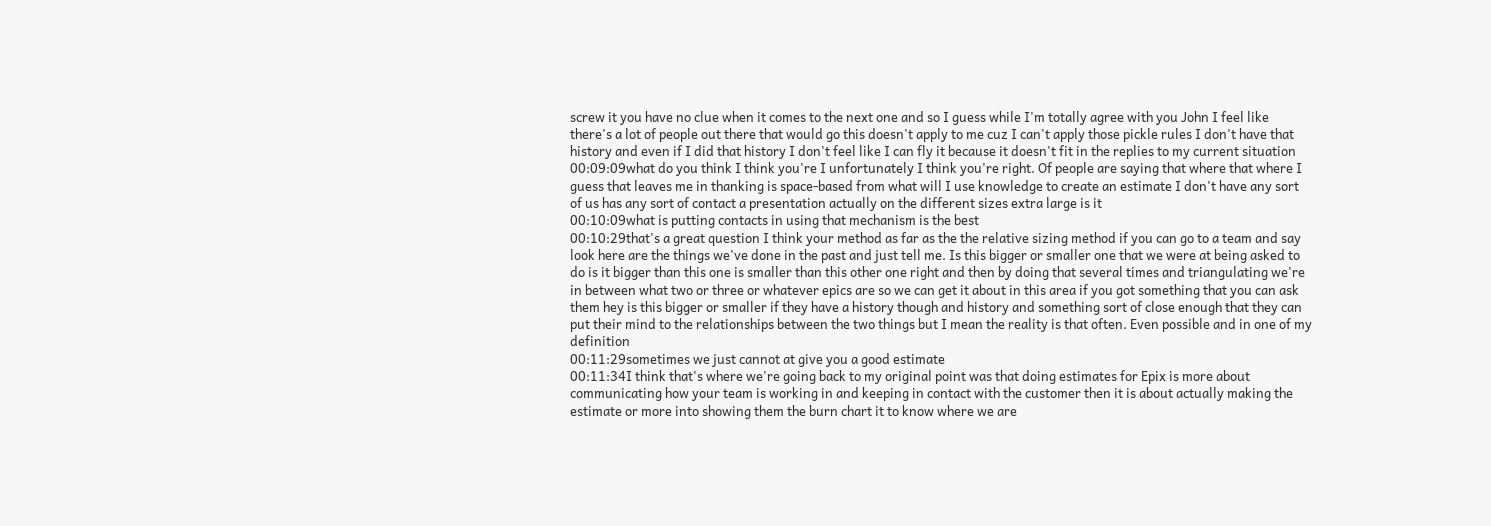screw it you have no clue when it comes to the next one and so I guess while I'm totally agree with you John I feel like there's a lot of people out there that would go this doesn't apply to me cuz I can't apply those pickle rules I don't have that history and even if I did that history I don't feel like I can fly it because it doesn't fit in the replies to my current situation
00:09:09what do you think I think you're I unfortunately I think you're right. Of people are saying that where that where I guess that leaves me in thanking is space-based from what will I use knowledge to create an estimate I don't have any sort of us has any sort of contact a presentation actually on the different sizes extra large is it
00:10:09what is putting contacts in using that mechanism is the best
00:10:29that's a great question I think your method as far as the the relative sizing method if you can go to a team and say look here are the things we've done in the past and just tell me. Is this bigger or smaller one that we were at being asked to do is it bigger than this one is smaller than this other one right and then by doing that several times and triangulating we're in between what two or three or whatever epics are so we can get it about in this area if you got something that you can ask them hey is this bigger or smaller if they have a history though and history and something sort of close enough that they can put their mind to the relationships between the two things but I mean the reality is that often. Even possible and in one of my definition
00:11:29sometimes we just cannot at give you a good estimate
00:11:34I think that's where we're going back to my original point was that doing estimates for Epix is more about communicating how your team is working in and keeping in contact with the customer then it is about actually making the estimate or more into showing them the burn chart it to know where we are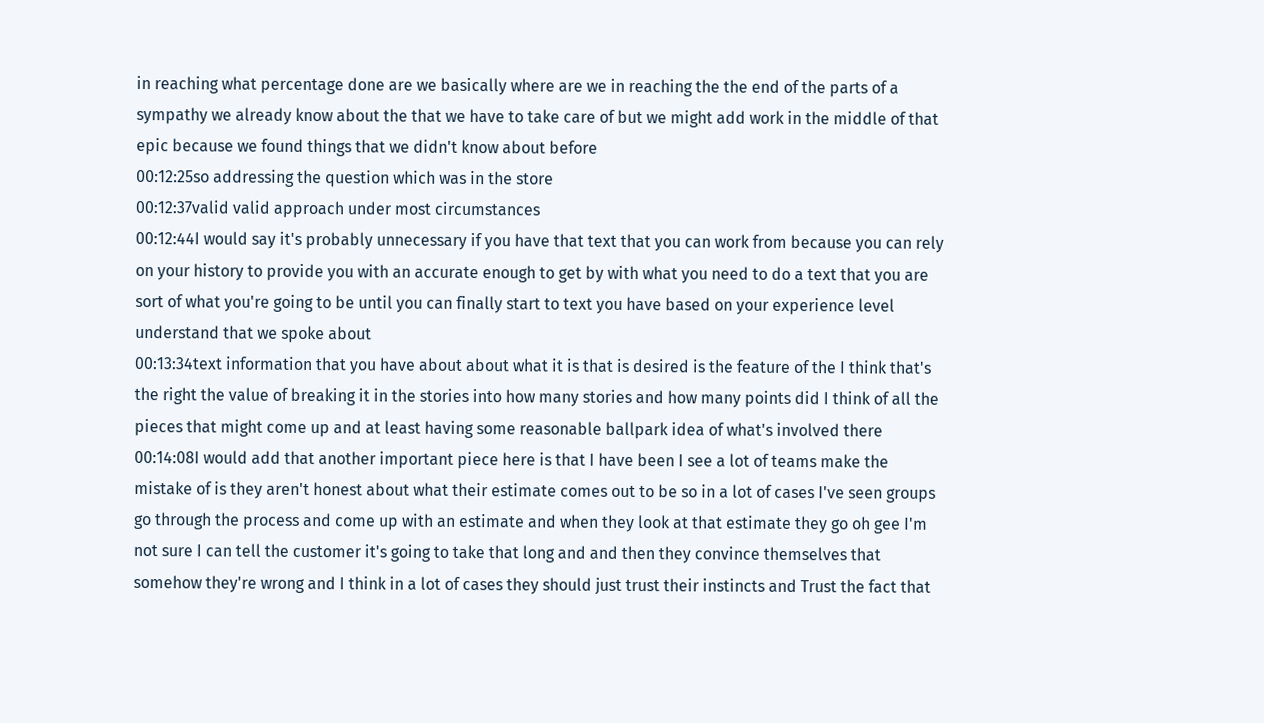in reaching what percentage done are we basically where are we in reaching the the end of the parts of a sympathy we already know about the that we have to take care of but we might add work in the middle of that epic because we found things that we didn't know about before
00:12:25so addressing the question which was in the store
00:12:37valid valid approach under most circumstances
00:12:44I would say it's probably unnecessary if you have that text that you can work from because you can rely on your history to provide you with an accurate enough to get by with what you need to do a text that you are sort of what you're going to be until you can finally start to text you have based on your experience level understand that we spoke about
00:13:34text information that you have about about what it is that is desired is the feature of the I think that's the right the value of breaking it in the stories into how many stories and how many points did I think of all the pieces that might come up and at least having some reasonable ballpark idea of what's involved there
00:14:08I would add that another important piece here is that I have been I see a lot of teams make the mistake of is they aren't honest about what their estimate comes out to be so in a lot of cases I've seen groups go through the process and come up with an estimate and when they look at that estimate they go oh gee I'm not sure I can tell the customer it's going to take that long and and then they convince themselves that somehow they're wrong and I think in a lot of cases they should just trust their instincts and Trust the fact that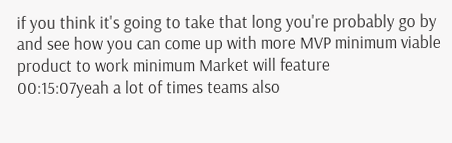if you think it's going to take that long you're probably go by and see how you can come up with more MVP minimum viable product to work minimum Market will feature
00:15:07yeah a lot of times teams also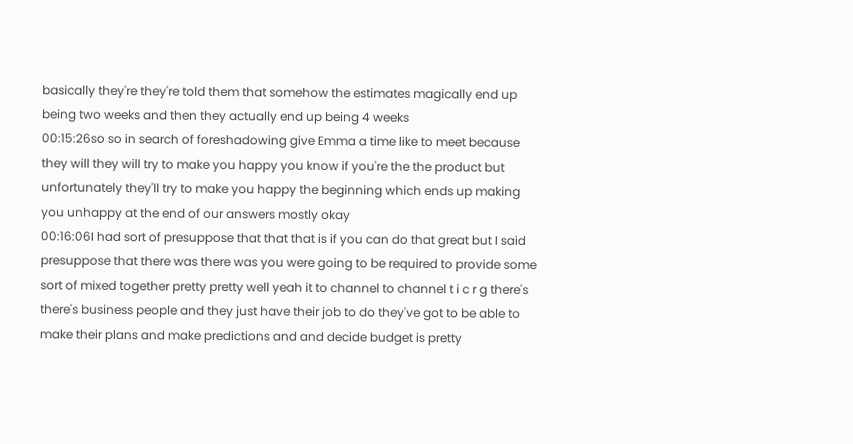basically they're they're told them that somehow the estimates magically end up being two weeks and then they actually end up being 4 weeks
00:15:26so so in search of foreshadowing give Emma a time like to meet because they will they will try to make you happy you know if you're the the product but unfortunately they'll try to make you happy the beginning which ends up making you unhappy at the end of our answers mostly okay
00:16:06I had sort of presuppose that that that is if you can do that great but I said presuppose that there was there was you were going to be required to provide some sort of mixed together pretty pretty well yeah it to channel to channel t i c r g there's there's business people and they just have their job to do they've got to be able to make their plans and make predictions and and decide budget is pretty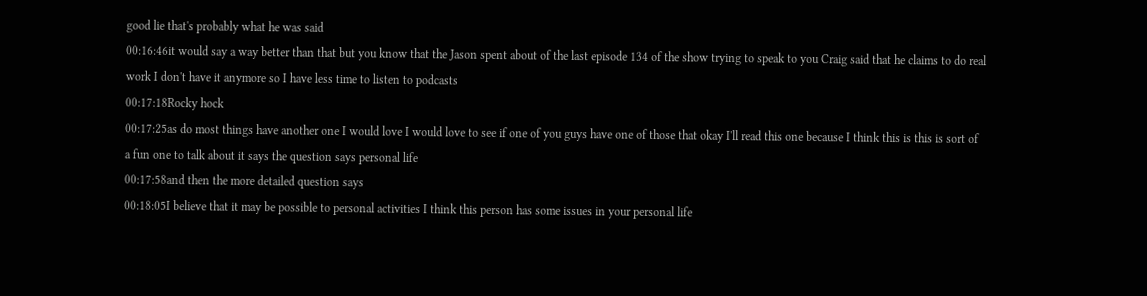good lie that's probably what he was said
00:16:46it would say a way better than that but you know that the Jason spent about of the last episode 134 of the show trying to speak to you Craig said that he claims to do real work I don't have it anymore so I have less time to listen to podcasts
00:17:18Rocky hock
00:17:25as do most things have another one I would love I would love to see if one of you guys have one of those that okay I'll read this one because I think this is this is sort of a fun one to talk about it says the question says personal life
00:17:58and then the more detailed question says
00:18:05I believe that it may be possible to personal activities I think this person has some issues in your personal life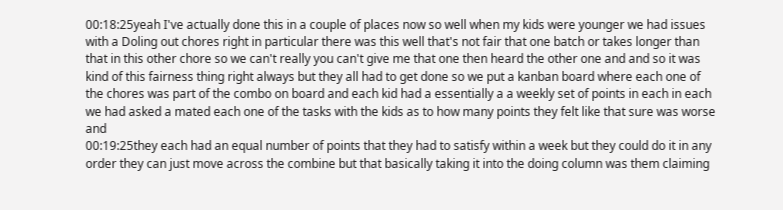00:18:25yeah I've actually done this in a couple of places now so well when my kids were younger we had issues with a Doling out chores right in particular there was this well that's not fair that one batch or takes longer than that in this other chore so we can't really you can't give me that one then heard the other one and and so it was kind of this fairness thing right always but they all had to get done so we put a kanban board where each one of the chores was part of the combo on board and each kid had a essentially a a weekly set of points in each in each we had asked a mated each one of the tasks with the kids as to how many points they felt like that sure was worse and
00:19:25they each had an equal number of points that they had to satisfy within a week but they could do it in any order they can just move across the combine but that basically taking it into the doing column was them claiming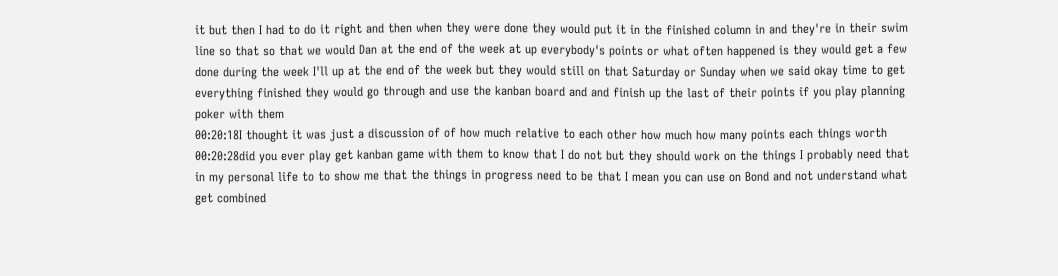it but then I had to do it right and then when they were done they would put it in the finished column in and they're in their swim line so that so that we would Dan at the end of the week at up everybody's points or what often happened is they would get a few done during the week I'll up at the end of the week but they would still on that Saturday or Sunday when we said okay time to get everything finished they would go through and use the kanban board and and finish up the last of their points if you play planning poker with them
00:20:18I thought it was just a discussion of of how much relative to each other how much how many points each things worth
00:20:28did you ever play get kanban game with them to know that I do not but they should work on the things I probably need that in my personal life to to show me that the things in progress need to be that I mean you can use on Bond and not understand what get combined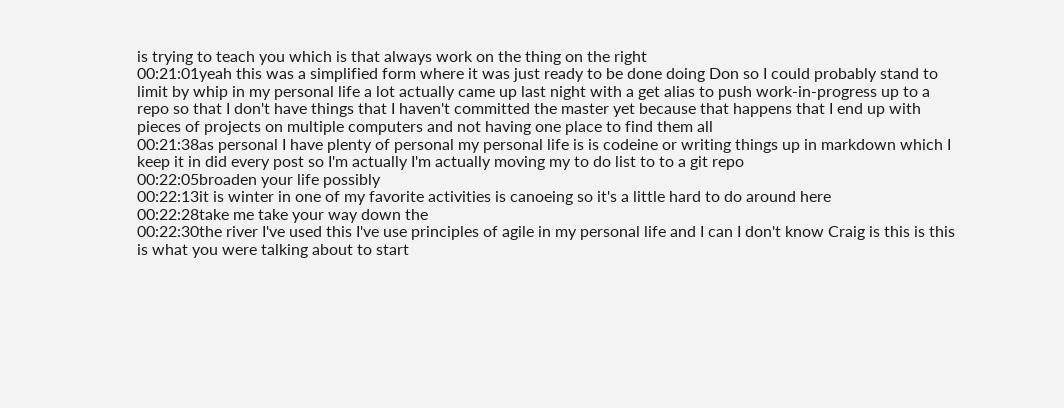is trying to teach you which is that always work on the thing on the right
00:21:01yeah this was a simplified form where it was just ready to be done doing Don so I could probably stand to limit by whip in my personal life a lot actually came up last night with a get alias to push work-in-progress up to a repo so that I don't have things that I haven't committed the master yet because that happens that I end up with pieces of projects on multiple computers and not having one place to find them all
00:21:38as personal I have plenty of personal my personal life is is codeine or writing things up in markdown which I keep it in did every post so I'm actually I'm actually moving my to do list to to a git repo
00:22:05broaden your life possibly
00:22:13it is winter in one of my favorite activities is canoeing so it's a little hard to do around here
00:22:28take me take your way down the
00:22:30the river I've used this I've use principles of agile in my personal life and I can I don't know Craig is this is this is what you were talking about to start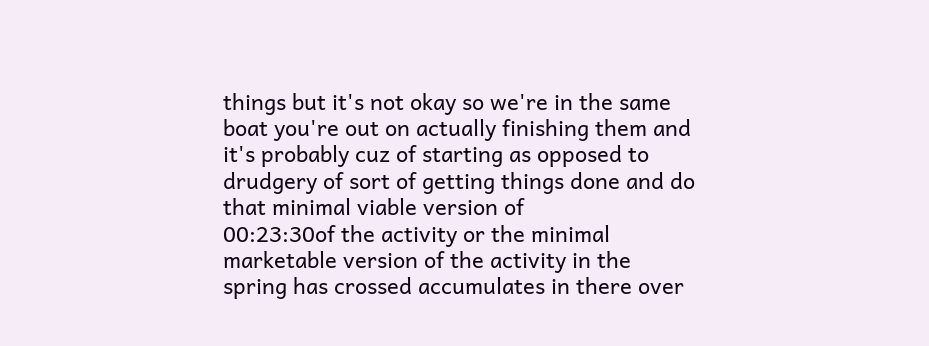things but it's not okay so we're in the same boat you're out on actually finishing them and it's probably cuz of starting as opposed to drudgery of sort of getting things done and do that minimal viable version of
00:23:30of the activity or the minimal marketable version of the activity in the spring has crossed accumulates in there over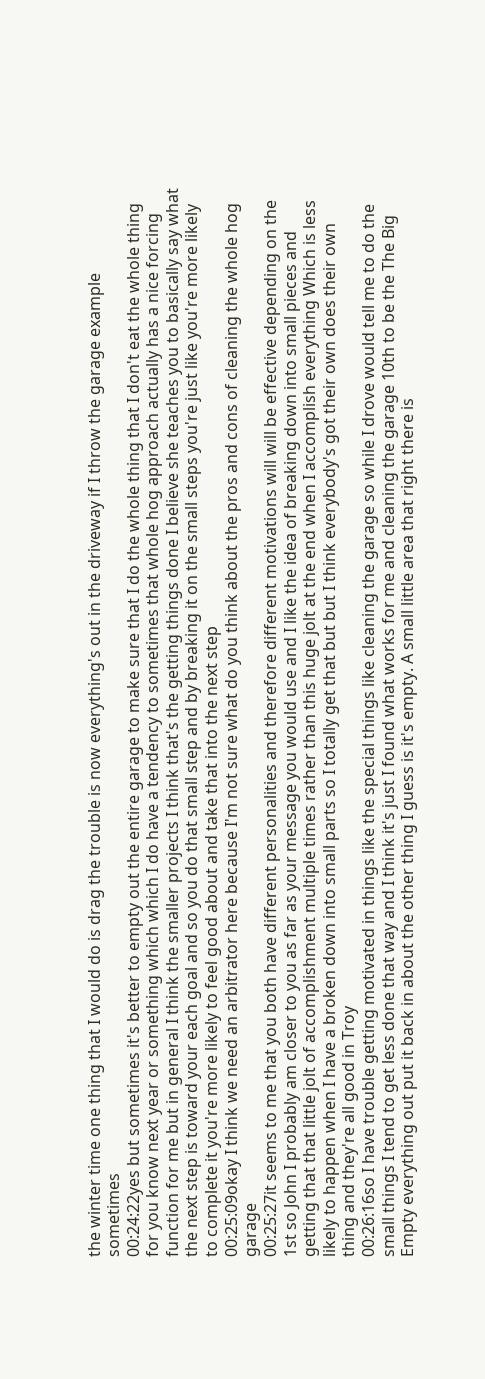the winter time one thing that I would do is drag the trouble is now everything's out in the driveway if I throw the garage example sometimes
00:24:22yes but sometimes it's better to empty out the entire garage to make sure that I do the whole thing that I don't eat the whole thing for you know next year or something which which I do have a tendency to sometimes that whole hog approach actually has a nice forcing function for me but in general I think the smaller projects I think that's the getting things done I believe she teaches you to basically say what the next step is toward your each goal and so you do that small step and by breaking it on the small steps you're just like you're more likely to complete it you're more likely to feel good about and take that into the next step
00:25:09okay I think we need an arbitrator here because I'm not sure what do you think about the pros and cons of cleaning the whole hog garage
00:25:27it seems to me that you both have different personalities and therefore different motivations will will be effective depending on the 1st so John I probably am closer to you as far as your message you would use and I like the idea of breaking down into small pieces and getting that that little jolt of accomplishment multiple times rather than this huge jolt at the end when I accomplish everything Which is less likely to happen when I have a broken down into small parts so I totally get that but but I think everybody's got their own does their own thing and they're all good in Troy
00:26:16so I have trouble getting motivated in things like the special things like cleaning the garage so while I drove would tell me to do the small things I tend to get less done that way and I think it's just I found what works for me and cleaning the garage 10th to be the The Big Empty everything out put it back in about the other thing I guess is it's empty. A small little area that right there is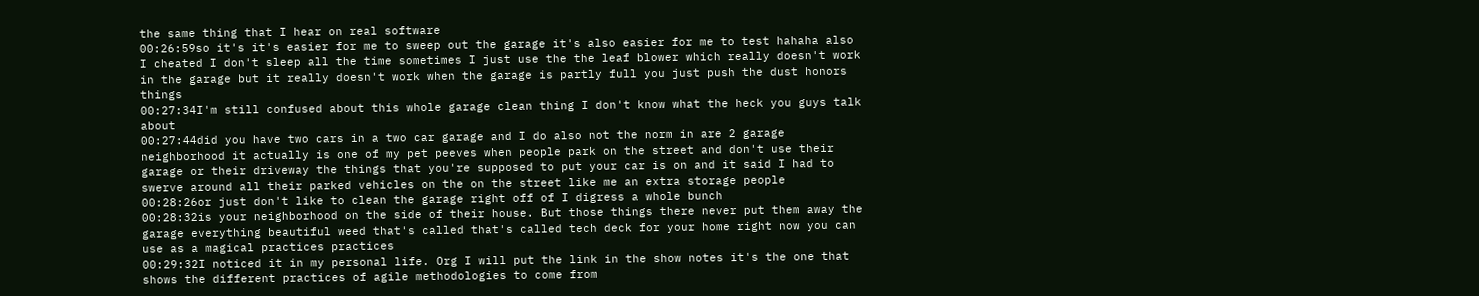the same thing that I hear on real software
00:26:59so it's it's easier for me to sweep out the garage it's also easier for me to test hahaha also I cheated I don't sleep all the time sometimes I just use the the leaf blower which really doesn't work in the garage but it really doesn't work when the garage is partly full you just push the dust honors things
00:27:34I'm still confused about this whole garage clean thing I don't know what the heck you guys talk about
00:27:44did you have two cars in a two car garage and I do also not the norm in are 2 garage neighborhood it actually is one of my pet peeves when people park on the street and don't use their garage or their driveway the things that you're supposed to put your car is on and it said I had to swerve around all their parked vehicles on the on the street like me an extra storage people
00:28:26or just don't like to clean the garage right off of I digress a whole bunch
00:28:32is your neighborhood on the side of their house. But those things there never put them away the garage everything beautiful weed that's called that's called tech deck for your home right now you can use as a magical practices practices
00:29:32I noticed it in my personal life. Org I will put the link in the show notes it's the one that shows the different practices of agile methodologies to come from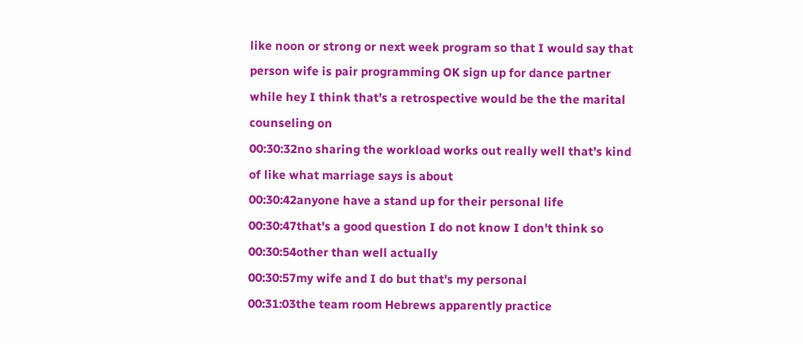like noon or strong or next week program so that I would say that person wife is pair programming OK sign up for dance partner while hey I think that's a retrospective would be the the marital counseling on
00:30:32no sharing the workload works out really well that's kind of like what marriage says is about
00:30:42anyone have a stand up for their personal life
00:30:47that's a good question I do not know I don't think so
00:30:54other than well actually
00:30:57my wife and I do but that's my personal
00:31:03the team room Hebrews apparently practice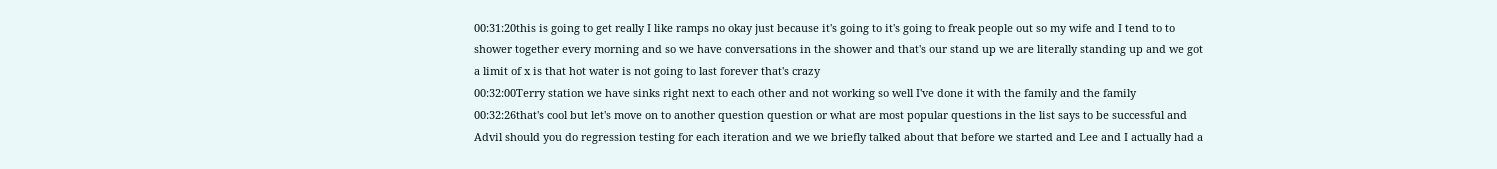00:31:20this is going to get really I like ramps no okay just because it's going to it's going to freak people out so my wife and I tend to to shower together every morning and so we have conversations in the shower and that's our stand up we are literally standing up and we got a limit of x is that hot water is not going to last forever that's crazy
00:32:00Terry station we have sinks right next to each other and not working so well I've done it with the family and the family
00:32:26that's cool but let's move on to another question question or what are most popular questions in the list says to be successful and Advil should you do regression testing for each iteration and we we briefly talked about that before we started and Lee and I actually had a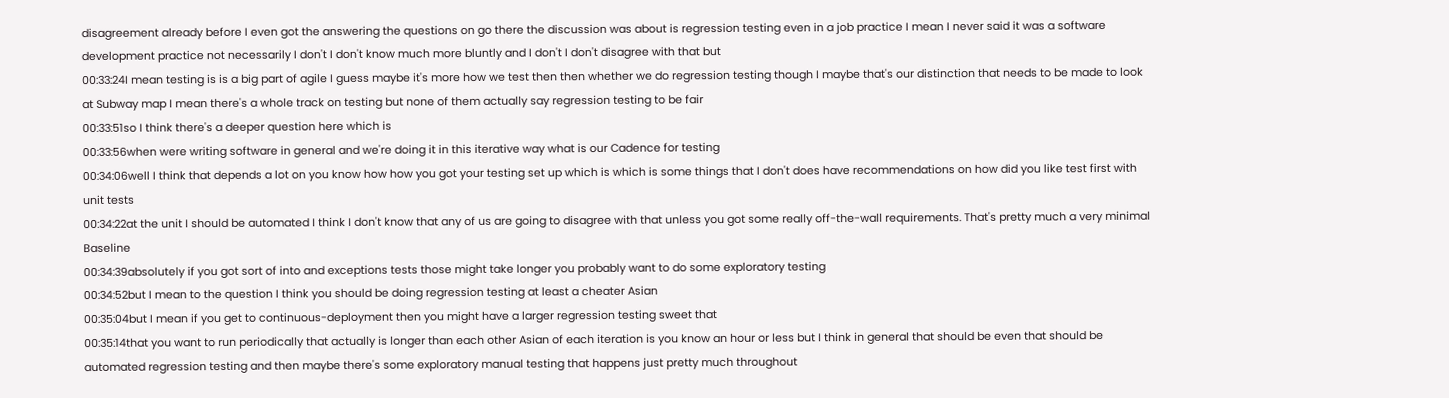disagreement already before I even got the answering the questions on go there the discussion was about is regression testing even in a job practice I mean I never said it was a software development practice not necessarily I don't I don't know much more bluntly and I don't I don't disagree with that but
00:33:24I mean testing is is a big part of agile I guess maybe it's more how we test then then whether we do regression testing though I maybe that's our distinction that needs to be made to look at Subway map I mean there's a whole track on testing but none of them actually say regression testing to be fair
00:33:51so I think there's a deeper question here which is
00:33:56when were writing software in general and we're doing it in this iterative way what is our Cadence for testing
00:34:06well I think that depends a lot on you know how how you got your testing set up which is which is some things that I don't does have recommendations on how did you like test first with unit tests
00:34:22at the unit I should be automated I think I don't know that any of us are going to disagree with that unless you got some really off-the-wall requirements. That's pretty much a very minimal Baseline
00:34:39absolutely if you got sort of into and exceptions tests those might take longer you probably want to do some exploratory testing
00:34:52but I mean to the question I think you should be doing regression testing at least a cheater Asian
00:35:04but I mean if you get to continuous-deployment then you might have a larger regression testing sweet that
00:35:14that you want to run periodically that actually is longer than each other Asian of each iteration is you know an hour or less but I think in general that should be even that should be automated regression testing and then maybe there's some exploratory manual testing that happens just pretty much throughout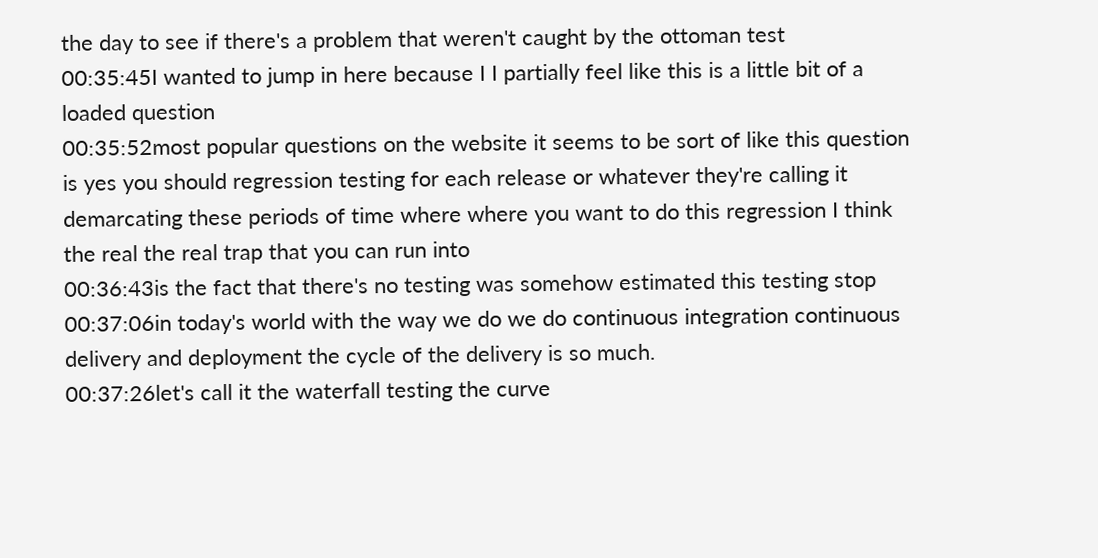the day to see if there's a problem that weren't caught by the ottoman test
00:35:45I wanted to jump in here because I I partially feel like this is a little bit of a loaded question
00:35:52most popular questions on the website it seems to be sort of like this question is yes you should regression testing for each release or whatever they're calling it demarcating these periods of time where where you want to do this regression I think the real the real trap that you can run into
00:36:43is the fact that there's no testing was somehow estimated this testing stop
00:37:06in today's world with the way we do we do continuous integration continuous delivery and deployment the cycle of the delivery is so much.
00:37:26let's call it the waterfall testing the curve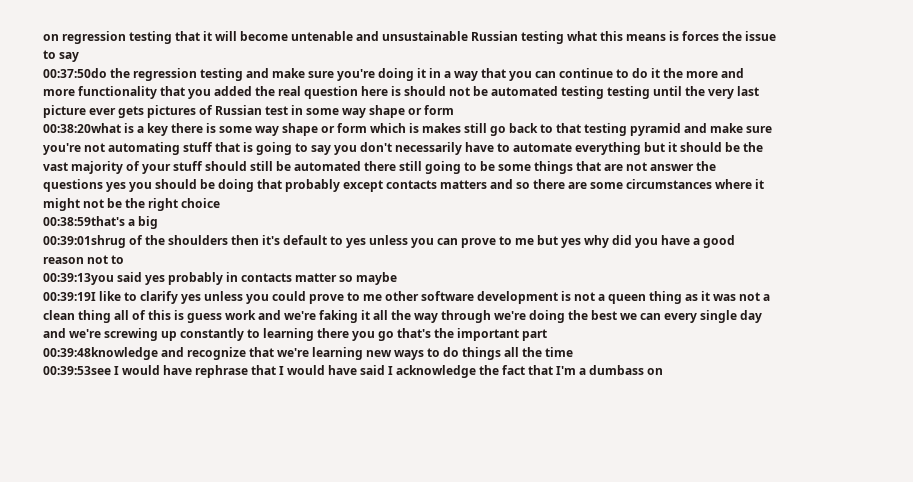on regression testing that it will become untenable and unsustainable Russian testing what this means is forces the issue to say
00:37:50do the regression testing and make sure you're doing it in a way that you can continue to do it the more and more functionality that you added the real question here is should not be automated testing testing until the very last picture ever gets pictures of Russian test in some way shape or form
00:38:20what is a key there is some way shape or form which is makes still go back to that testing pyramid and make sure you're not automating stuff that is going to say you don't necessarily have to automate everything but it should be the vast majority of your stuff should still be automated there still going to be some things that are not answer the questions yes you should be doing that probably except contacts matters and so there are some circumstances where it might not be the right choice
00:38:59that's a big
00:39:01shrug of the shoulders then it's default to yes unless you can prove to me but yes why did you have a good reason not to
00:39:13you said yes probably in contacts matter so maybe
00:39:19I like to clarify yes unless you could prove to me other software development is not a queen thing as it was not a clean thing all of this is guess work and we're faking it all the way through we're doing the best we can every single day and we're screwing up constantly to learning there you go that's the important part
00:39:48knowledge and recognize that we're learning new ways to do things all the time
00:39:53see I would have rephrase that I would have said I acknowledge the fact that I'm a dumbass on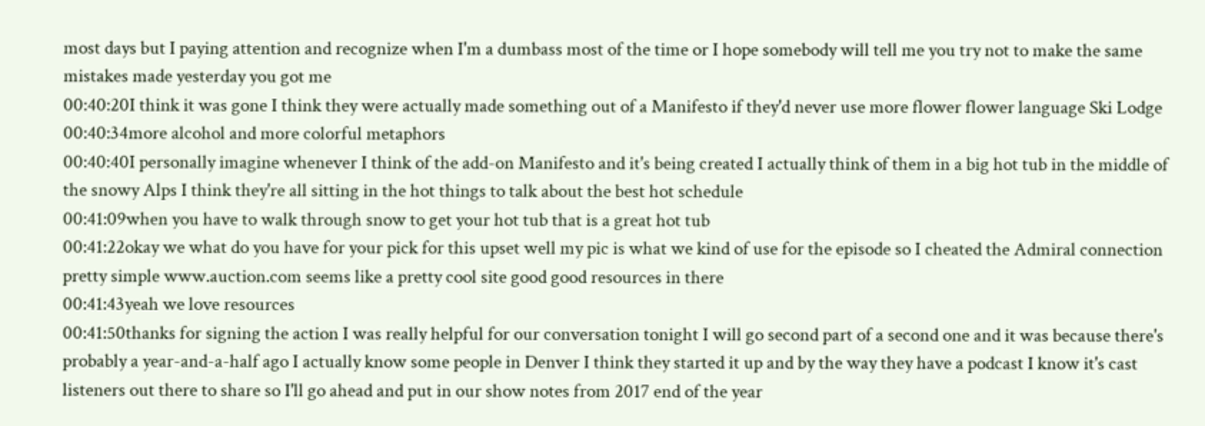most days but I paying attention and recognize when I'm a dumbass most of the time or I hope somebody will tell me you try not to make the same mistakes made yesterday you got me
00:40:20I think it was gone I think they were actually made something out of a Manifesto if they'd never use more flower flower language Ski Lodge
00:40:34more alcohol and more colorful metaphors
00:40:40I personally imagine whenever I think of the add-on Manifesto and it's being created I actually think of them in a big hot tub in the middle of the snowy Alps I think they're all sitting in the hot things to talk about the best hot schedule
00:41:09when you have to walk through snow to get your hot tub that is a great hot tub
00:41:22okay we what do you have for your pick for this upset well my pic is what we kind of use for the episode so I cheated the Admiral connection pretty simple www.auction.com seems like a pretty cool site good good resources in there
00:41:43yeah we love resources
00:41:50thanks for signing the action I was really helpful for our conversation tonight I will go second part of a second one and it was because there's probably a year-and-a-half ago I actually know some people in Denver I think they started it up and by the way they have a podcast I know it's cast listeners out there to share so I'll go ahead and put in our show notes from 2017 end of the year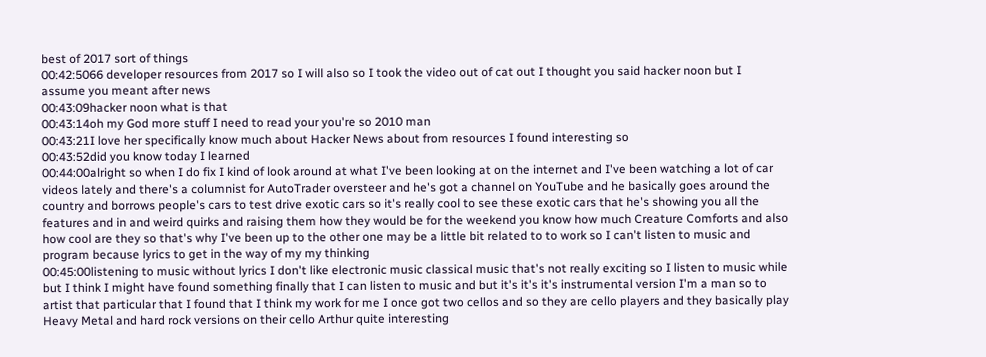best of 2017 sort of things
00:42:5066 developer resources from 2017 so I will also so I took the video out of cat out I thought you said hacker noon but I assume you meant after news
00:43:09hacker noon what is that
00:43:14oh my God more stuff I need to read your you're so 2010 man
00:43:21I love her specifically know much about Hacker News about from resources I found interesting so
00:43:52did you know today I learned
00:44:00alright so when I do fix I kind of look around at what I've been looking at on the internet and I've been watching a lot of car videos lately and there's a columnist for AutoTrader oversteer and he's got a channel on YouTube and he basically goes around the country and borrows people's cars to test drive exotic cars so it's really cool to see these exotic cars that he's showing you all the features and in and weird quirks and raising them how they would be for the weekend you know how much Creature Comforts and also how cool are they so that's why I've been up to the other one may be a little bit related to to work so I can't listen to music and program because lyrics to get in the way of my my thinking
00:45:00listening to music without lyrics I don't like electronic music classical music that's not really exciting so I listen to music while but I think I might have found something finally that I can listen to music and but it's it's it's instrumental version I'm a man so to artist that particular that I found that I think my work for me I once got two cellos and so they are cello players and they basically play Heavy Metal and hard rock versions on their cello Arthur quite interesting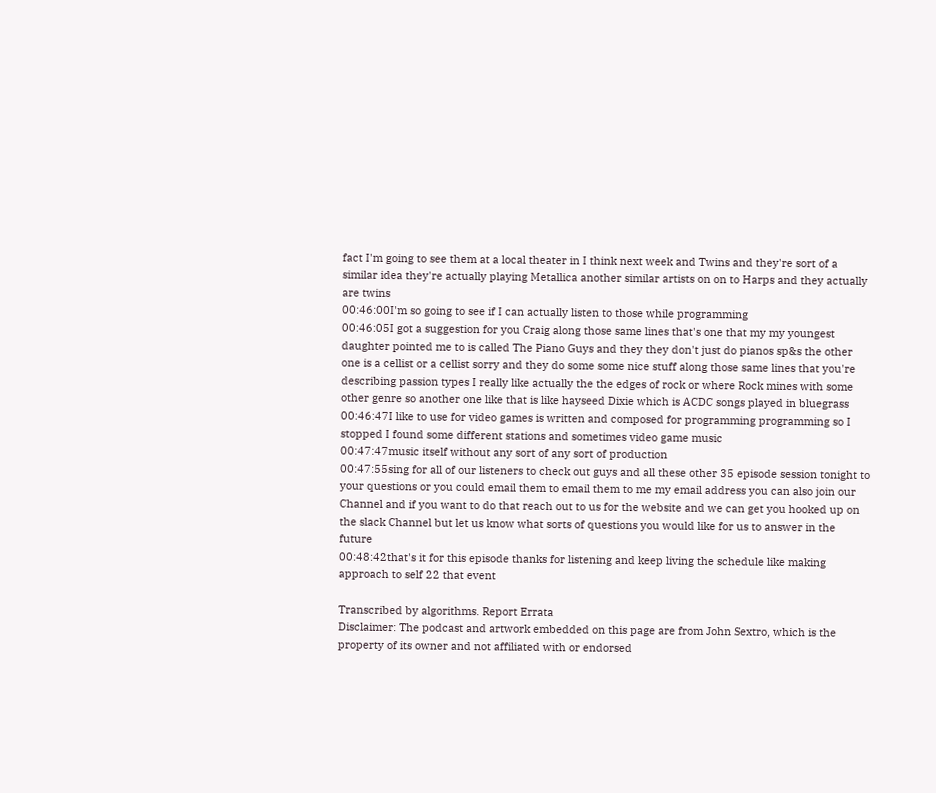fact I'm going to see them at a local theater in I think next week and Twins and they're sort of a similar idea they're actually playing Metallica another similar artists on on to Harps and they actually are twins
00:46:00I'm so going to see if I can actually listen to those while programming
00:46:05I got a suggestion for you Craig along those same lines that's one that my my youngest daughter pointed me to is called The Piano Guys and they they don't just do pianos sp&s the other one is a cellist or a cellist sorry and they do some some nice stuff along those same lines that you're describing passion types I really like actually the the edges of rock or where Rock mines with some other genre so another one like that is like hayseed Dixie which is ACDC songs played in bluegrass
00:46:47I like to use for video games is written and composed for programming programming so I stopped I found some different stations and sometimes video game music
00:47:47music itself without any sort of any sort of production
00:47:55sing for all of our listeners to check out guys and all these other 35 episode session tonight to your questions or you could email them to email them to me my email address you can also join our Channel and if you want to do that reach out to us for the website and we can get you hooked up on the slack Channel but let us know what sorts of questions you would like for us to answer in the future
00:48:42that's it for this episode thanks for listening and keep living the schedule like making approach to self 22 that event

Transcribed by algorithms. Report Errata
Disclaimer: The podcast and artwork embedded on this page are from John Sextro, which is the property of its owner and not affiliated with or endorsed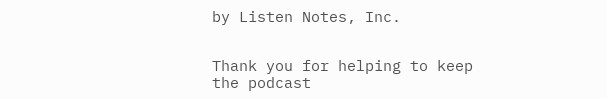by Listen Notes, Inc.


Thank you for helping to keep the podcast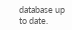database up to date.